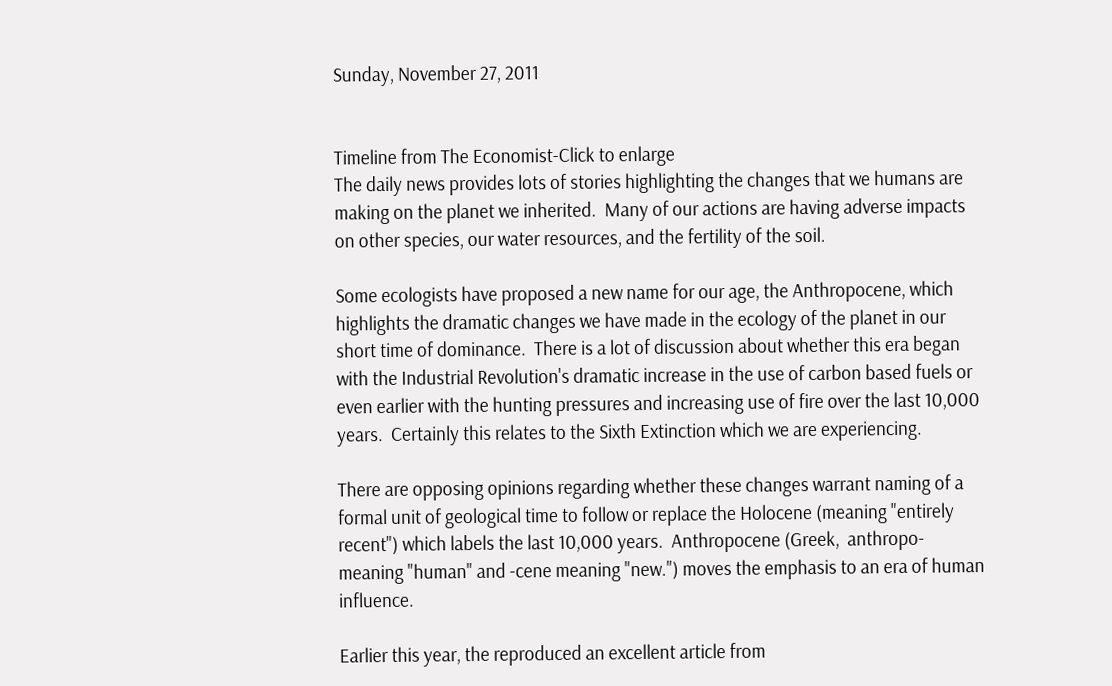Sunday, November 27, 2011


Timeline from The Economist-Click to enlarge
The daily news provides lots of stories highlighting the changes that we humans are making on the planet we inherited.  Many of our actions are having adverse impacts on other species, our water resources, and the fertility of the soil.

Some ecologists have proposed a new name for our age, the Anthropocene, which highlights the dramatic changes we have made in the ecology of the planet in our short time of dominance.  There is a lot of discussion about whether this era began with the Industrial Revolution's dramatic increase in the use of carbon based fuels or even earlier with the hunting pressures and increasing use of fire over the last 10,000 years.  Certainly this relates to the Sixth Extinction which we are experiencing.

There are opposing opinions regarding whether these changes warrant naming of a formal unit of geological time to follow or replace the Holocene (meaning "entirely recent") which labels the last 10,000 years.  Anthropocene (Greek,  anthropo- meaning "human" and -cene meaning "new.") moves the emphasis to an era of human influence.

Earlier this year, the reproduced an excellent article from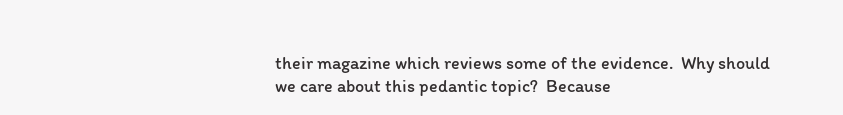their magazine which reviews some of the evidence.  Why should we care about this pedantic topic?  Because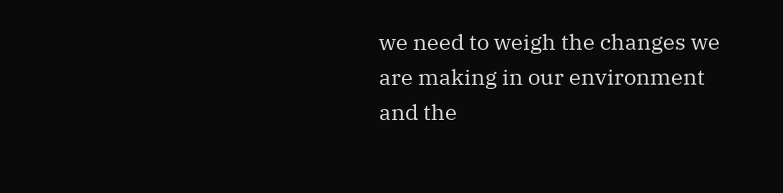we need to weigh the changes we are making in our environment and the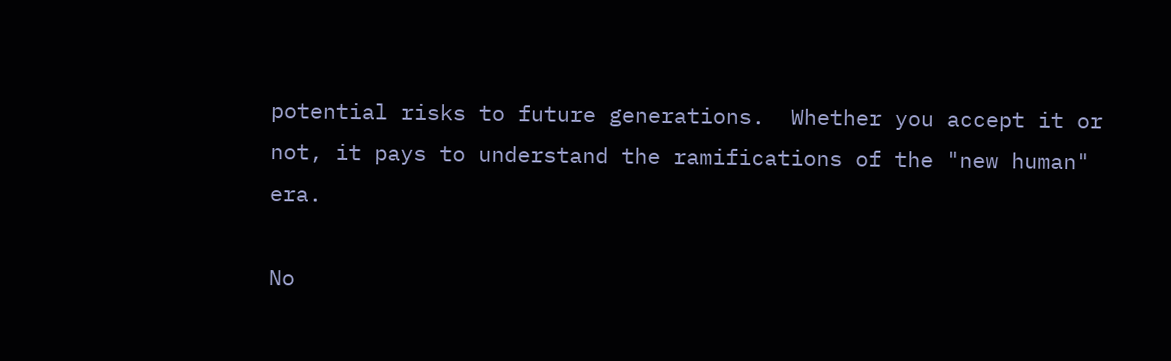potential risks to future generations.  Whether you accept it or not, it pays to understand the ramifications of the "new human" era.

No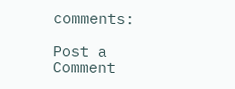comments:

Post a Comment